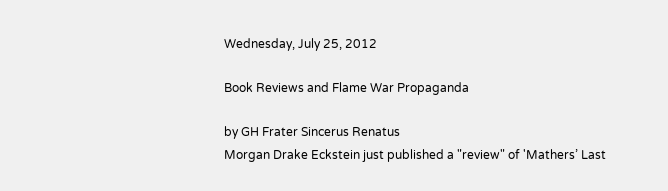Wednesday, July 25, 2012

Book Reviews and Flame War Propaganda

by GH Frater Sincerus Renatus
Morgan Drake Eckstein just published a "review" of 'Mathers’ Last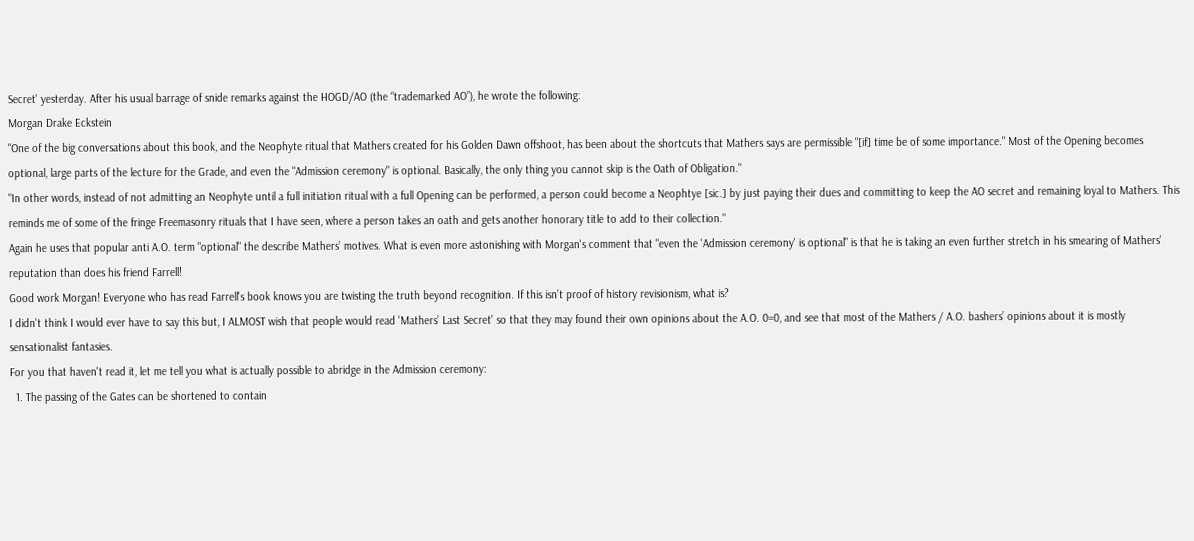Secret' yesterday. After his usual barrage of snide remarks against the HOGD/AO (the “trademarked AO”), he wrote the following:
Morgan Drake Eckstein
"One of the big conversations about this book, and the Neophyte ritual that Mathers created for his Golden Dawn offshoot, has been about the shortcuts that Mathers says are permissible "[if] time be of some importance." Most of the Opening becomes optional, large parts of the lecture for the Grade, and even the "Admission ceremony" is optional. Basically, the only thing you cannot skip is the Oath of Obligation."
"In other words, instead of not admitting an Neophyte until a full initiation ritual with a full Opening can be performed, a person could become a Neophtye [sic.] by just paying their dues and committing to keep the AO secret and remaining loyal to Mathers. This reminds me of some of the fringe Freemasonry rituals that I have seen, where a person takes an oath and gets another honorary title to add to their collection."
Again he uses that popular anti A.O. term "optional" the describe Mathers’ motives. What is even more astonishing with Morgan's comment that "even the 'Admission ceremony' is optional" is that he is taking an even further stretch in his smearing of Mathers' reputation than does his friend Farrell!
Good work Morgan! Everyone who has read Farrell's book knows you are twisting the truth beyond recognition. If this isn’t proof of history revisionism, what is?
I didn't think I would ever have to say this but, I ALMOST wish that people would read 'Mathers’ Last Secret' so that they may found their own opinions about the A.O. 0=0, and see that most of the Mathers / A.O. bashers’ opinions about it is mostly sensationalist fantasies.
For you that haven't read it, let me tell you what is actually possible to abridge in the Admission ceremony:
  1. The passing of the Gates can be shortened to contain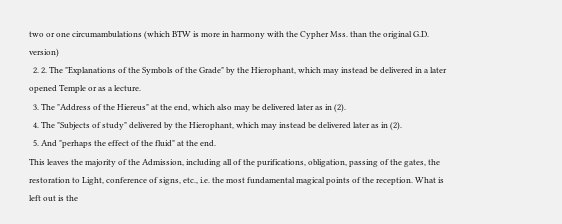two or one circumambulations (which BTW is more in harmony with the Cypher Mss. than the original G.D. version)
  2. 2. The "Explanations of the Symbols of the Grade" by the Hierophant, which may instead be delivered in a later opened Temple or as a lecture.
  3. The "Address of the Hiereus" at the end, which also may be delivered later as in (2).
  4. The "Subjects of study" delivered by the Hierophant, which may instead be delivered later as in (2).
  5. And "perhaps the effect of the fluid" at the end.
This leaves the majority of the Admission, including all of the purifications, obligation, passing of the gates, the restoration to Light, conference of signs, etc., i.e. the most fundamental magical points of the reception. What is left out is the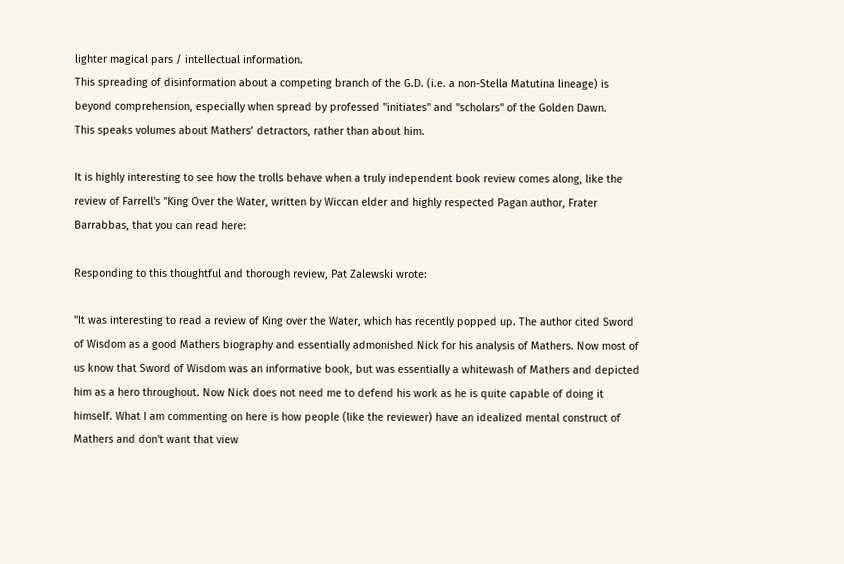lighter magical pars / intellectual information.
This spreading of disinformation about a competing branch of the G.D. (i.e. a non-Stella Matutina lineage) is beyond comprehension, especially when spread by professed "initiates" and "scholars" of the Golden Dawn.
This speaks volumes about Mathers’ detractors, rather than about him.

It is highly interesting to see how the trolls behave when a truly independent book review comes along, like the review of Farrell's "King Over the Water, written by Wiccan elder and highly respected Pagan author, Frater Barrabbas, that you can read here:

Responding to this thoughtful and thorough review, Pat Zalewski wrote:

"It was interesting to read a review of King over the Water, which has recently popped up. The author cited Sword of Wisdom as a good Mathers biography and essentially admonished Nick for his analysis of Mathers. Now most of us know that Sword of Wisdom was an informative book, but was essentially a whitewash of Mathers and depicted him as a hero throughout. Now Nick does not need me to defend his work as he is quite capable of doing it himself. What I am commenting on here is how people (like the reviewer) have an idealized mental construct of Mathers and don't want that view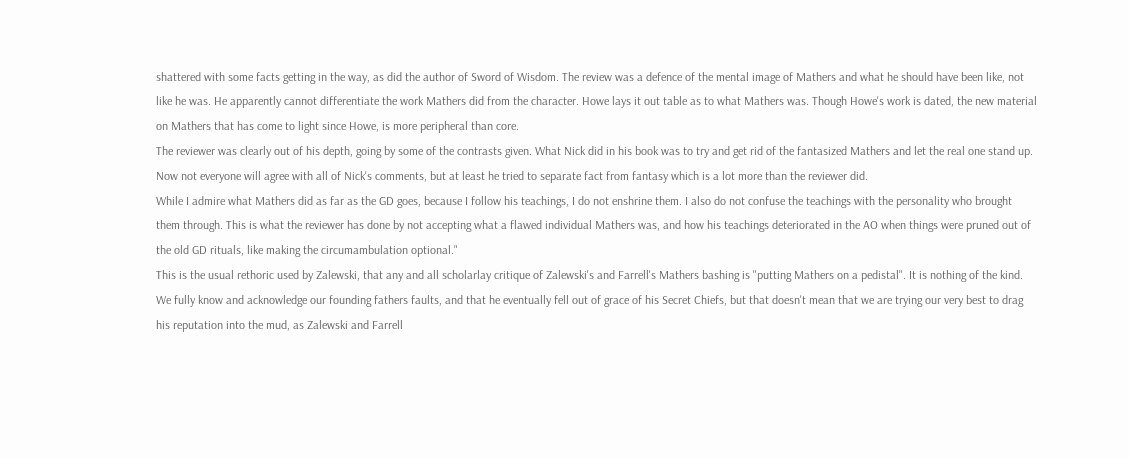shattered with some facts getting in the way, as did the author of Sword of Wisdom. The review was a defence of the mental image of Mathers and what he should have been like, not like he was. He apparently cannot differentiate the work Mathers did from the character. Howe lays it out table as to what Mathers was. Though Howe's work is dated, the new material on Mathers that has come to light since Howe, is more peripheral than core.
The reviewer was clearly out of his depth, going by some of the contrasts given. What Nick did in his book was to try and get rid of the fantasized Mathers and let the real one stand up. Now not everyone will agree with all of Nick's comments, but at least he tried to separate fact from fantasy which is a lot more than the reviewer did.
While I admire what Mathers did as far as the GD goes, because I follow his teachings, I do not enshrine them. I also do not confuse the teachings with the personality who brought them through. This is what the reviewer has done by not accepting what a flawed individual Mathers was, and how his teachings deteriorated in the AO when things were pruned out of the old GD rituals, like making the circumambulation optional."
This is the usual rethoric used by Zalewski, that any and all scholarlay critique of Zalewski's and Farrell's Mathers bashing is "putting Mathers on a pedistal". It is nothing of the kind. We fully know and acknowledge our founding fathers faults, and that he eventually fell out of grace of his Secret Chiefs, but that doesn't mean that we are trying our very best to drag his reputation into the mud, as Zalewski and Farrell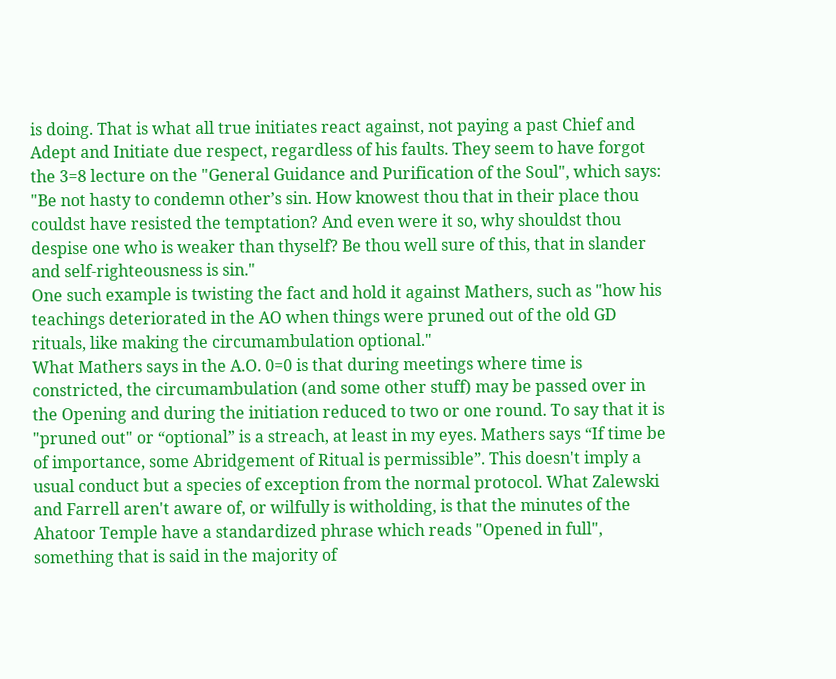is doing. That is what all true initiates react against, not paying a past Chief and Adept and Initiate due respect, regardless of his faults. They seem to have forgot the 3=8 lecture on the "General Guidance and Purification of the Soul", which says:
"Be not hasty to condemn other’s sin. How knowest thou that in their place thou couldst have resisted the temptation? And even were it so, why shouldst thou despise one who is weaker than thyself? Be thou well sure of this, that in slander and self-righteousness is sin."
One such example is twisting the fact and hold it against Mathers, such as "how his teachings deteriorated in the AO when things were pruned out of the old GD rituals, like making the circumambulation optional."
What Mathers says in the A.O. 0=0 is that during meetings where time is constricted, the circumambulation (and some other stuff) may be passed over in the Opening and during the initiation reduced to two or one round. To say that it is "pruned out" or “optional” is a streach, at least in my eyes. Mathers says “If time be of importance, some Abridgement of Ritual is permissible”. This doesn't imply a usual conduct but a species of exception from the normal protocol. What Zalewski and Farrell aren't aware of, or wilfully is witholding, is that the minutes of the Ahatoor Temple have a standardized phrase which reads "Opened in full", something that is said in the majority of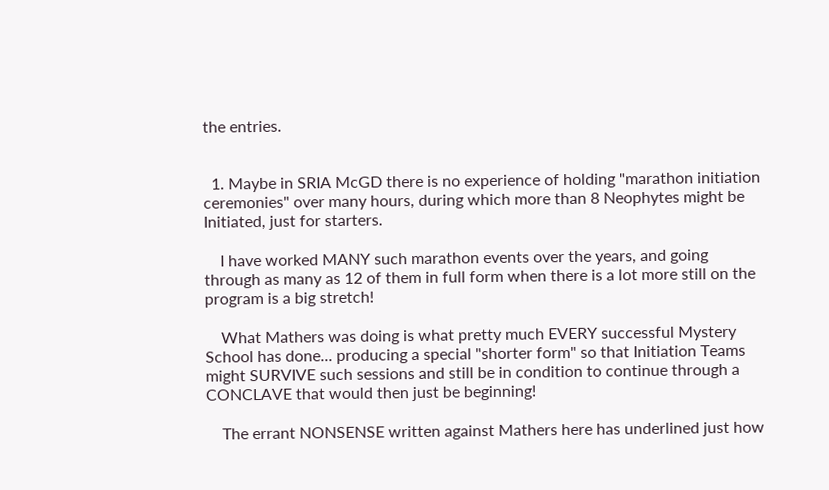the entries.


  1. Maybe in SRIA McGD there is no experience of holding "marathon initiation ceremonies" over many hours, during which more than 8 Neophytes might be Initiated, just for starters.

    I have worked MANY such marathon events over the years, and going through as many as 12 of them in full form when there is a lot more still on the program is a big stretch!

    What Mathers was doing is what pretty much EVERY successful Mystery School has done... producing a special "shorter form" so that Initiation Teams might SURVIVE such sessions and still be in condition to continue through a CONCLAVE that would then just be beginning!

    The errant NONSENSE written against Mathers here has underlined just how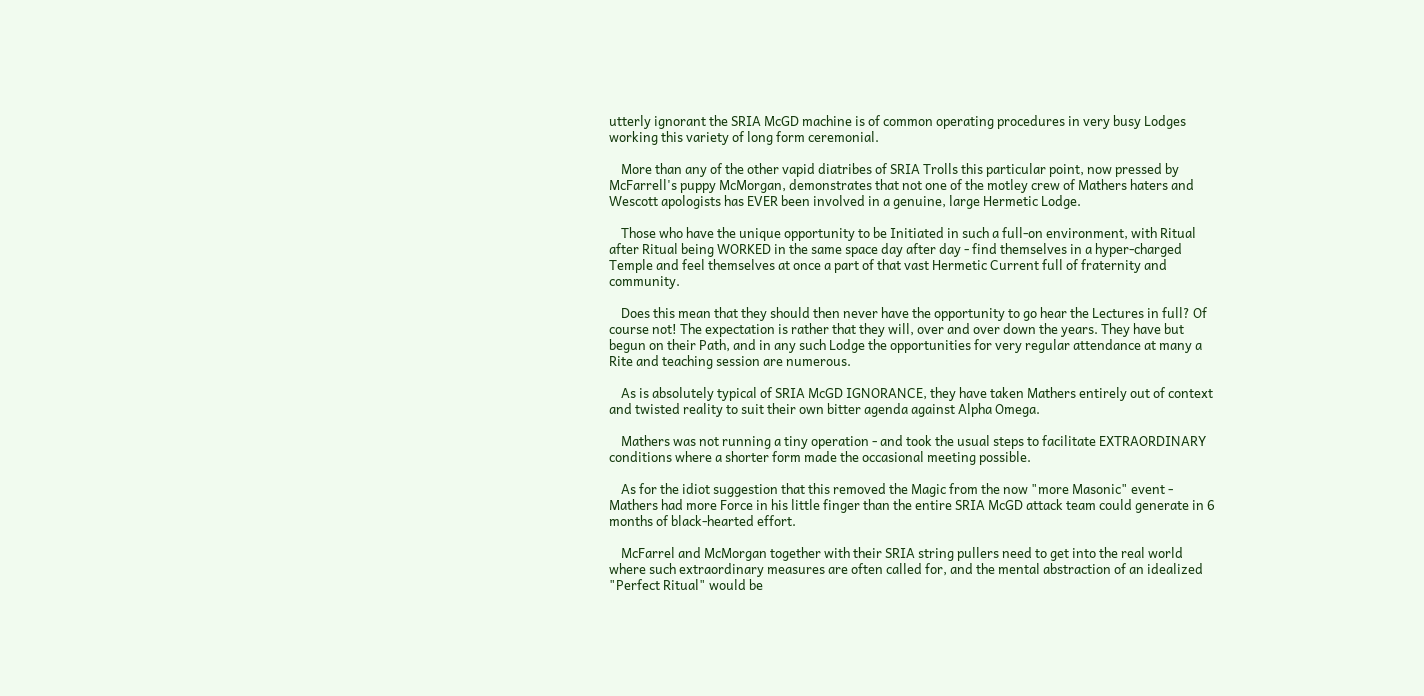utterly ignorant the SRIA McGD machine is of common operating procedures in very busy Lodges working this variety of long form ceremonial.

    More than any of the other vapid diatribes of SRIA Trolls this particular point, now pressed by McFarrell's puppy McMorgan, demonstrates that not one of the motley crew of Mathers haters and Wescott apologists has EVER been involved in a genuine, large Hermetic Lodge.

    Those who have the unique opportunity to be Initiated in such a full-on environment, with Ritual after Ritual being WORKED in the same space day after day - find themselves in a hyper-charged Temple and feel themselves at once a part of that vast Hermetic Current full of fraternity and community.

    Does this mean that they should then never have the opportunity to go hear the Lectures in full? Of course not! The expectation is rather that they will, over and over down the years. They have but begun on their Path, and in any such Lodge the opportunities for very regular attendance at many a Rite and teaching session are numerous.

    As is absolutely typical of SRIA McGD IGNORANCE, they have taken Mathers entirely out of context and twisted reality to suit their own bitter agenda against Alpha Omega.

    Mathers was not running a tiny operation - and took the usual steps to facilitate EXTRAORDINARY conditions where a shorter form made the occasional meeting possible.

    As for the idiot suggestion that this removed the Magic from the now "more Masonic" event - Mathers had more Force in his little finger than the entire SRIA McGD attack team could generate in 6 months of black-hearted effort.

    McFarrel and McMorgan together with their SRIA string pullers need to get into the real world where such extraordinary measures are often called for, and the mental abstraction of an idealized "Perfect Ritual" would be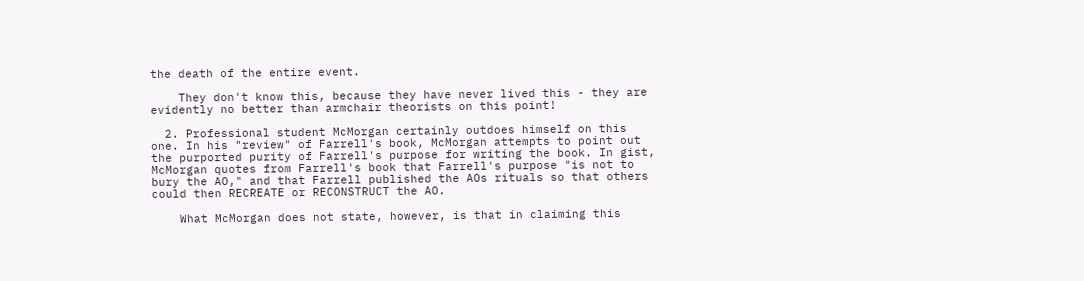the death of the entire event.

    They don't know this, because they have never lived this - they are evidently no better than armchair theorists on this point!

  2. Professional student McMorgan certainly outdoes himself on this one. In his "review" of Farrell's book, McMorgan attempts to point out the purported purity of Farrell's purpose for writing the book. In gist, McMorgan quotes from Farrell's book that Farrell's purpose "is not to bury the AO," and that Farrell published the AOs rituals so that others could then RECREATE or RECONSTRUCT the AO.

    What McMorgan does not state, however, is that in claiming this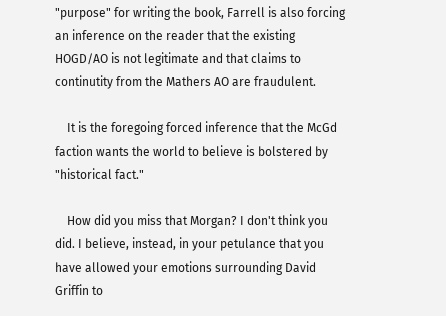"purpose" for writing the book, Farrell is also forcing an inference on the reader that the existing HOGD/AO is not legitimate and that claims to continutity from the Mathers AO are fraudulent.

    It is the foregoing forced inference that the McGd faction wants the world to believe is bolstered by "historical fact."

    How did you miss that Morgan? I don't think you did. I believe, instead, in your petulance that you have allowed your emotions surrounding David Griffin to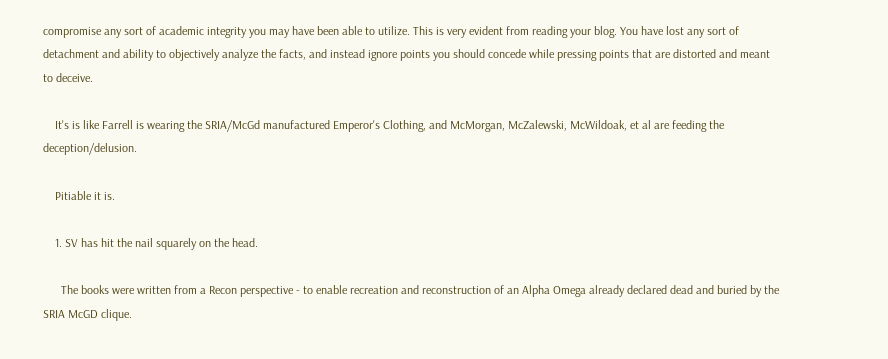compromise any sort of academic integrity you may have been able to utilize. This is very evident from reading your blog. You have lost any sort of detachment and ability to objectively analyze the facts, and instead ignore points you should concede while pressing points that are distorted and meant to deceive.

    It's is like Farrell is wearing the SRIA/McGd manufactured Emperor's Clothing, and McMorgan, McZalewski, McWildoak, et al are feeding the deception/delusion.

    Pitiable it is.

    1. SV has hit the nail squarely on the head.

      The books were written from a Recon perspective - to enable recreation and reconstruction of an Alpha Omega already declared dead and buried by the SRIA McGD clique.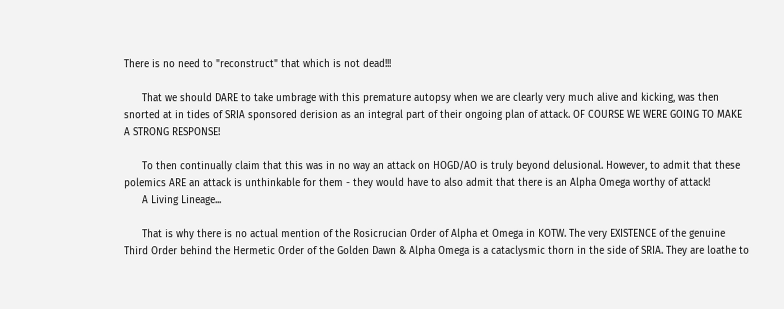There is no need to "reconstruct" that which is not dead!!!

      That we should DARE to take umbrage with this premature autopsy when we are clearly very much alive and kicking, was then snorted at in tides of SRIA sponsored derision as an integral part of their ongoing plan of attack. OF COURSE WE WERE GOING TO MAKE A STRONG RESPONSE!

      To then continually claim that this was in no way an attack on HOGD/AO is truly beyond delusional. However, to admit that these polemics ARE an attack is unthinkable for them - they would have to also admit that there is an Alpha Omega worthy of attack!
      A Living Lineage...

      That is why there is no actual mention of the Rosicrucian Order of Alpha et Omega in KOTW. The very EXISTENCE of the genuine Third Order behind the Hermetic Order of the Golden Dawn & Alpha Omega is a cataclysmic thorn in the side of SRIA. They are loathe to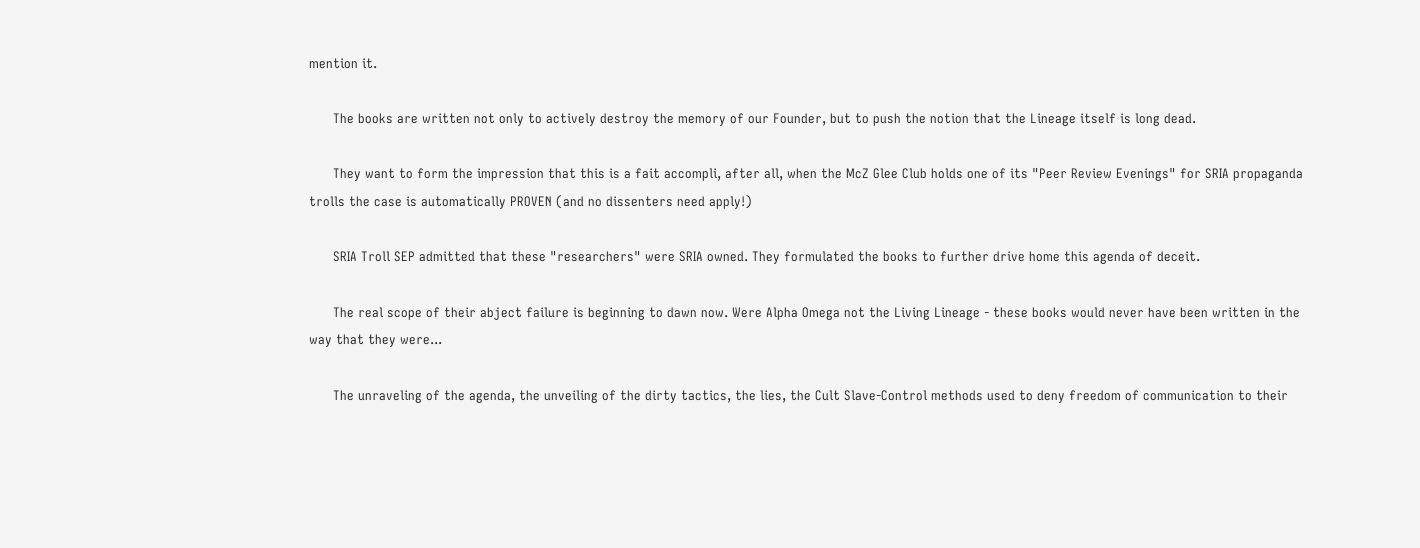mention it.

      The books are written not only to actively destroy the memory of our Founder, but to push the notion that the Lineage itself is long dead.

      They want to form the impression that this is a fait accompli, after all, when the McZ Glee Club holds one of its "Peer Review Evenings" for SRIA propaganda trolls the case is automatically PROVEN (and no dissenters need apply!)

      SRIA Troll SEP admitted that these "researchers" were SRIA owned. They formulated the books to further drive home this agenda of deceit.

      The real scope of their abject failure is beginning to dawn now. Were Alpha Omega not the Living Lineage - these books would never have been written in the way that they were...

      The unraveling of the agenda, the unveiling of the dirty tactics, the lies, the Cult Slave-Control methods used to deny freedom of communication to their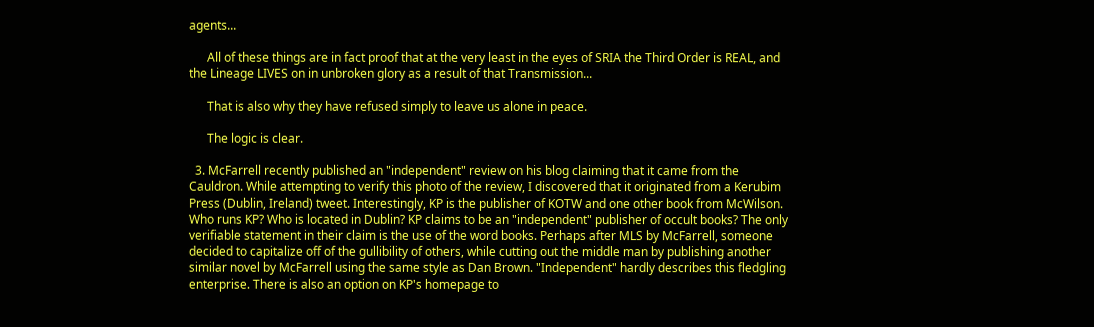agents...

      All of these things are in fact proof that at the very least in the eyes of SRIA the Third Order is REAL, and the Lineage LIVES on in unbroken glory as a result of that Transmission...

      That is also why they have refused simply to leave us alone in peace.

      The logic is clear.

  3. McFarrell recently published an "independent" review on his blog claiming that it came from the Cauldron. While attempting to verify this photo of the review, I discovered that it originated from a Kerubim Press (Dublin, Ireland) tweet. Interestingly, KP is the publisher of KOTW and one other book from McWilson. Who runs KP? Who is located in Dublin? KP claims to be an "independent" publisher of occult books? The only verifiable statement in their claim is the use of the word books. Perhaps after MLS by McFarrell, someone decided to capitalize off of the gullibility of others, while cutting out the middle man by publishing another similar novel by McFarrell using the same style as Dan Brown. "Independent" hardly describes this fledgling enterprise. There is also an option on KP's homepage to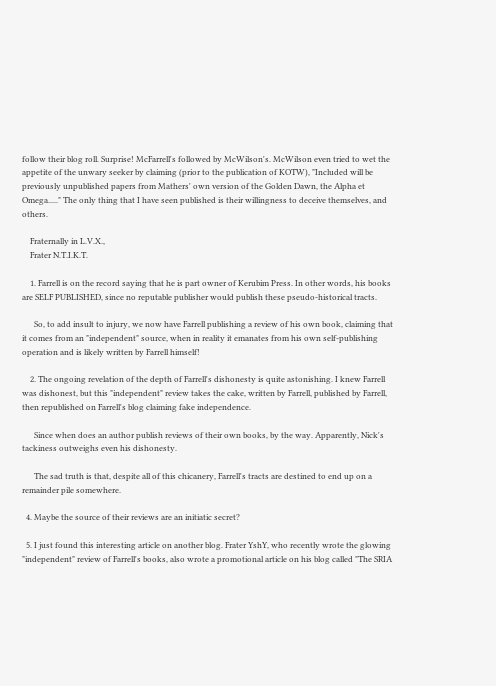follow their blog roll. Surprise! McFarrell's followed by McWilson's. McWilson even tried to wet the appetite of the unwary seeker by claiming (prior to the publication of KOTW), "Included will be previously unpublished papers from Mathers' own version of the Golden Dawn, the Alpha et Omega....." The only thing that I have seen published is their willingness to deceive themselves, and others.

    Fraternally in L.V.X.,
    Frater N.T.I.K.T.

    1. Farrell is on the record saying that he is part owner of Kerubim Press. In other words, his books are SELF PUBLISHED, since no reputable publisher would publish these pseudo-historical tracts.

      So, to add insult to injury, we now have Farrell publishing a review of his own book, claiming that it comes from an "independent" source, when in reality it emanates from his own self-publishing operation and is likely written by Farrell himself!

    2. The ongoing revelation of the depth of Farrell's dishonesty is quite astonishing. I knew Farrell was dishonest, but this "independent" review takes the cake, written by Farrell, published by Farrell, then republished on Farrell's blog claiming fake independence.

      Since when does an author publish reviews of their own books, by the way. Apparently, Nick's tackiness outweighs even his dishonesty.

      The sad truth is that, despite all of this chicanery, Farrell's tracts are destined to end up on a remainder pile somewhere.

  4. Maybe the source of their reviews are an initiatic secret?

  5. I just found this interesting article on another blog. Frater YshY, who recently wrote the glowing "independent" review of Farrell's books, also wrote a promotional article on his blog called "The SRIA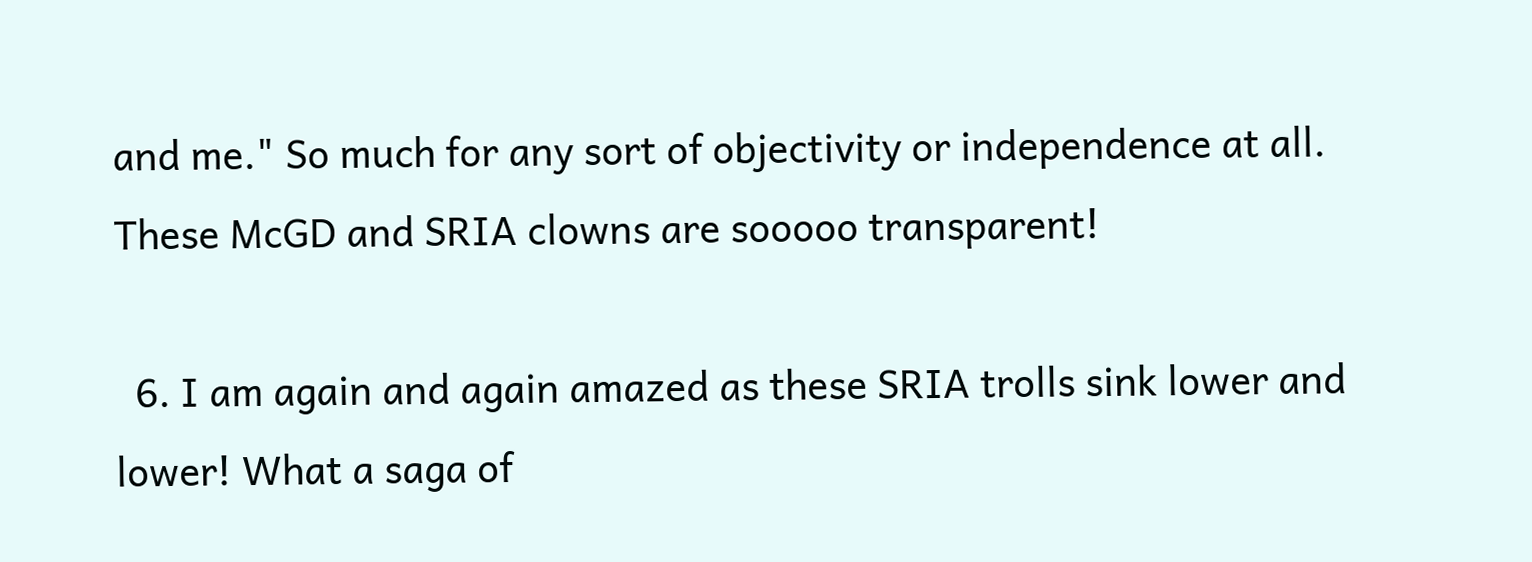and me." So much for any sort of objectivity or independence at all. These McGD and SRIA clowns are sooooo transparent!

  6. I am again and again amazed as these SRIA trolls sink lower and lower! What a saga of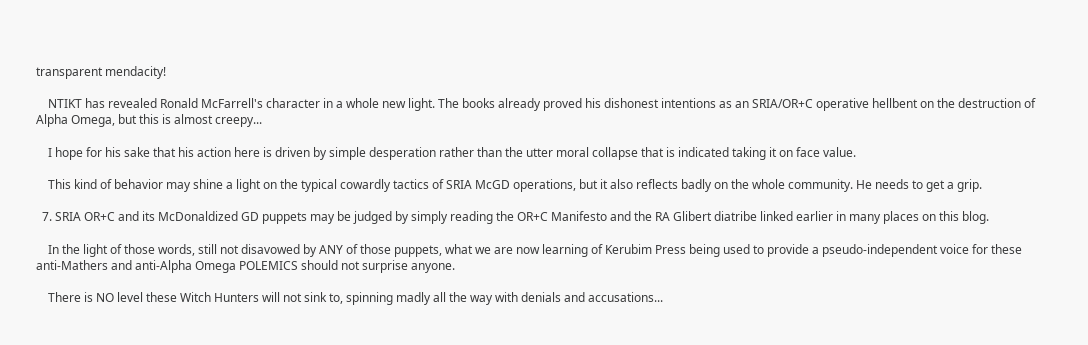transparent mendacity!

    NTIKT has revealed Ronald McFarrell's character in a whole new light. The books already proved his dishonest intentions as an SRIA/OR+C operative hellbent on the destruction of Alpha Omega, but this is almost creepy...

    I hope for his sake that his action here is driven by simple desperation rather than the utter moral collapse that is indicated taking it on face value.

    This kind of behavior may shine a light on the typical cowardly tactics of SRIA McGD operations, but it also reflects badly on the whole community. He needs to get a grip.

  7. SRIA OR+C and its McDonaldized GD puppets may be judged by simply reading the OR+C Manifesto and the RA Glibert diatribe linked earlier in many places on this blog.

    In the light of those words, still not disavowed by ANY of those puppets, what we are now learning of Kerubim Press being used to provide a pseudo-independent voice for these anti-Mathers and anti-Alpha Omega POLEMICS should not surprise anyone.

    There is NO level these Witch Hunters will not sink to, spinning madly all the way with denials and accusations...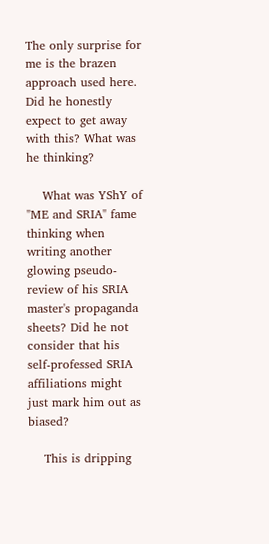The only surprise for me is the brazen approach used here. Did he honestly expect to get away with this? What was he thinking?

    What was YShY of "ME and SRIA" fame thinking when writing another glowing pseudo-review of his SRIA master's propaganda sheets? Did he not consider that his self-professed SRIA affiliations might just mark him out as biased?

    This is dripping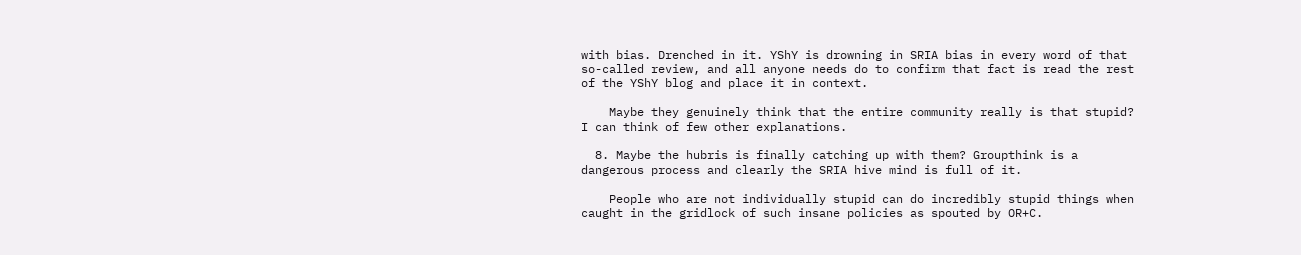with bias. Drenched in it. YShY is drowning in SRIA bias in every word of that so-called review, and all anyone needs do to confirm that fact is read the rest of the YShY blog and place it in context.

    Maybe they genuinely think that the entire community really is that stupid? I can think of few other explanations.

  8. Maybe the hubris is finally catching up with them? Groupthink is a dangerous process and clearly the SRIA hive mind is full of it.

    People who are not individually stupid can do incredibly stupid things when caught in the gridlock of such insane policies as spouted by OR+C.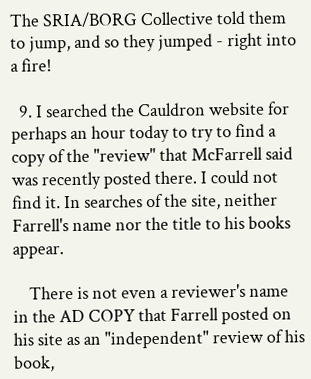The SRIA/BORG Collective told them to jump, and so they jumped - right into a fire!

  9. I searched the Cauldron website for perhaps an hour today to try to find a copy of the "review" that McFarrell said was recently posted there. I could not find it. In searches of the site, neither Farrell's name nor the title to his books appear.

    There is not even a reviewer's name in the AD COPY that Farrell posted on his site as an "independent" review of his book,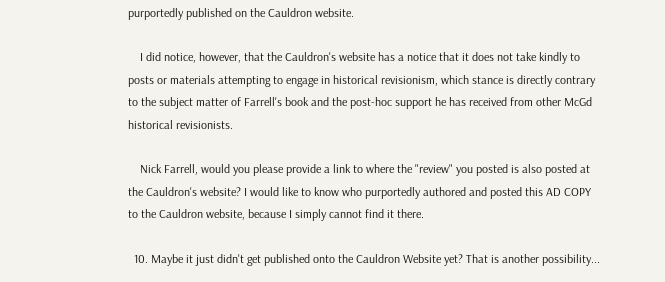purportedly published on the Cauldron website.

    I did notice, however, that the Cauldron's website has a notice that it does not take kindly to posts or materials attempting to engage in historical revisionism, which stance is directly contrary to the subject matter of Farrell's book and the post-hoc support he has received from other McGd historical revisionists.

    Nick Farrell, would you please provide a link to where the "review" you posted is also posted at the Cauldron's website? I would like to know who purportedly authored and posted this AD COPY to the Cauldron website, because I simply cannot find it there.

  10. Maybe it just didn't get published onto the Cauldron Website yet? That is another possibility...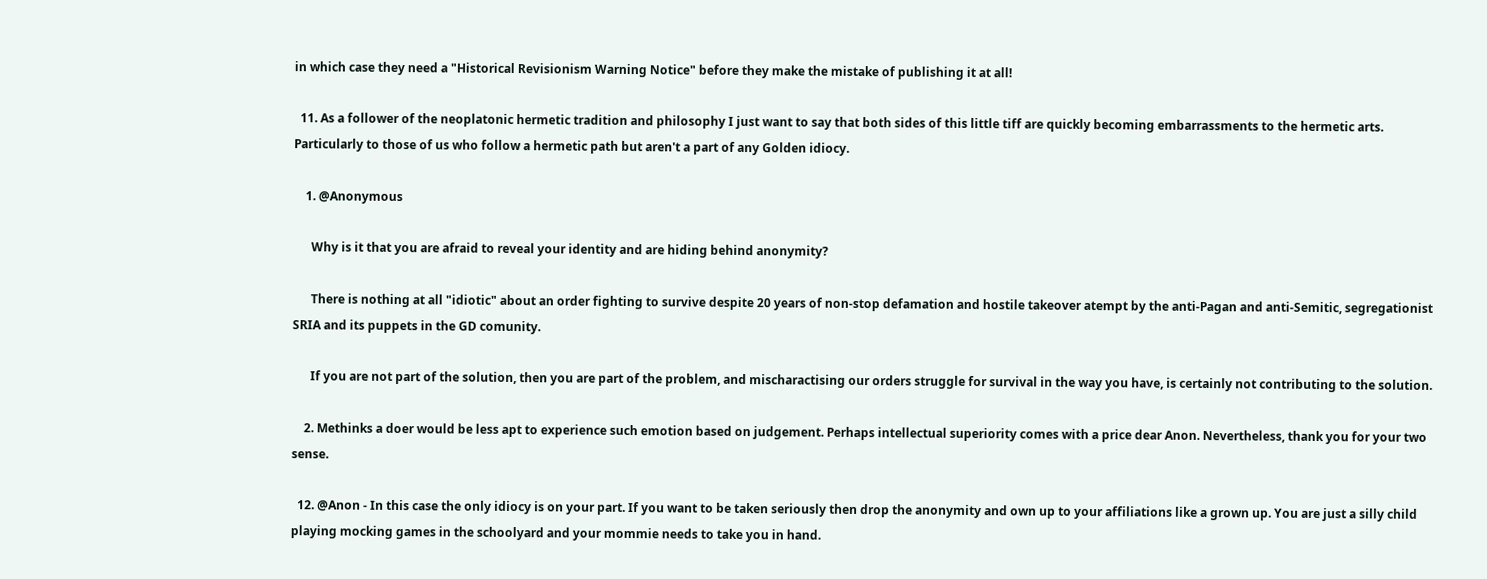in which case they need a "Historical Revisionism Warning Notice" before they make the mistake of publishing it at all!

  11. As a follower of the neoplatonic hermetic tradition and philosophy I just want to say that both sides of this little tiff are quickly becoming embarrassments to the hermetic arts. Particularly to those of us who follow a hermetic path but aren't a part of any Golden idiocy.

    1. @Anonymous

      Why is it that you are afraid to reveal your identity and are hiding behind anonymity?

      There is nothing at all "idiotic" about an order fighting to survive despite 20 years of non-stop defamation and hostile takeover atempt by the anti-Pagan and anti-Semitic, segregationist SRIA and its puppets in the GD comunity.

      If you are not part of the solution, then you are part of the problem, and mischaractising our orders struggle for survival in the way you have, is certainly not contributing to the solution.

    2. Methinks a doer would be less apt to experience such emotion based on judgement. Perhaps intellectual superiority comes with a price dear Anon. Nevertheless, thank you for your two sense.

  12. @Anon - In this case the only idiocy is on your part. If you want to be taken seriously then drop the anonymity and own up to your affiliations like a grown up. You are just a silly child playing mocking games in the schoolyard and your mommie needs to take you in hand.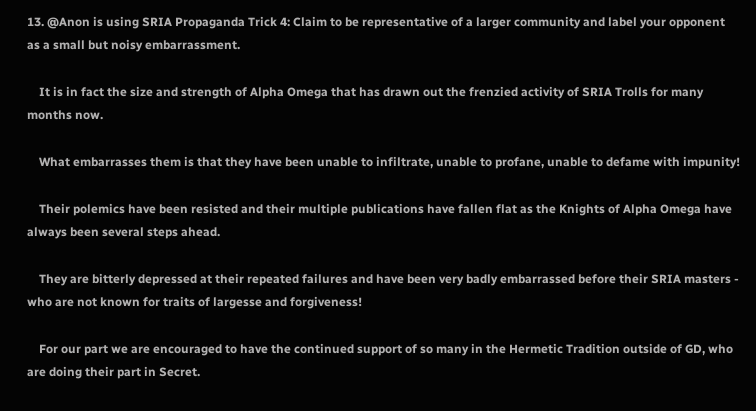13. @Anon is using SRIA Propaganda Trick 4: Claim to be representative of a larger community and label your opponent as a small but noisy embarrassment.

    It is in fact the size and strength of Alpha Omega that has drawn out the frenzied activity of SRIA Trolls for many months now.

    What embarrasses them is that they have been unable to infiltrate, unable to profane, unable to defame with impunity!

    Their polemics have been resisted and their multiple publications have fallen flat as the Knights of Alpha Omega have always been several steps ahead.

    They are bitterly depressed at their repeated failures and have been very badly embarrassed before their SRIA masters - who are not known for traits of largesse and forgiveness!

    For our part we are encouraged to have the continued support of so many in the Hermetic Tradition outside of GD, who are doing their part in Secret.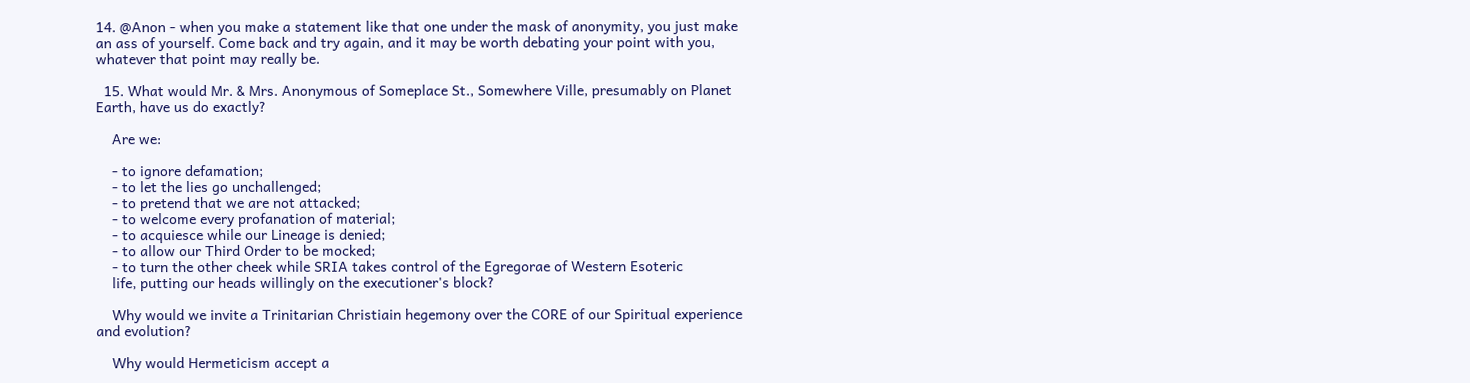14. @Anon - when you make a statement like that one under the mask of anonymity, you just make an ass of yourself. Come back and try again, and it may be worth debating your point with you, whatever that point may really be.

  15. What would Mr. & Mrs. Anonymous of Someplace St., Somewhere Ville, presumably on Planet Earth, have us do exactly?

    Are we:

    - to ignore defamation;
    - to let the lies go unchallenged;
    - to pretend that we are not attacked;
    - to welcome every profanation of material;
    - to acquiesce while our Lineage is denied;
    - to allow our Third Order to be mocked;
    - to turn the other cheek while SRIA takes control of the Egregorae of Western Esoteric
    life, putting our heads willingly on the executioner's block?

    Why would we invite a Trinitarian Christiain hegemony over the CORE of our Spiritual experience and evolution?

    Why would Hermeticism accept a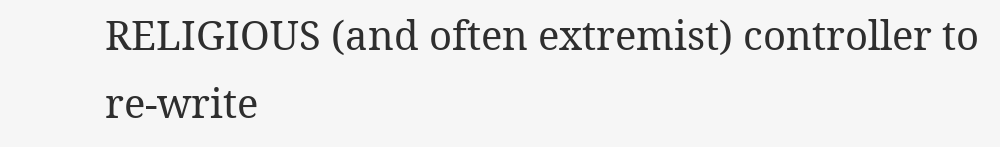RELIGIOUS (and often extremist) controller to re-write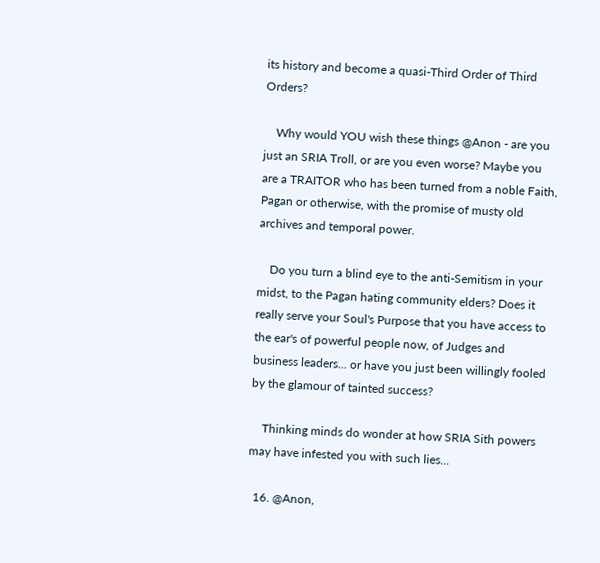its history and become a quasi-Third Order of Third Orders?

    Why would YOU wish these things @Anon - are you just an SRIA Troll, or are you even worse? Maybe you are a TRAITOR who has been turned from a noble Faith, Pagan or otherwise, with the promise of musty old archives and temporal power.

    Do you turn a blind eye to the anti-Semitism in your midst, to the Pagan hating community elders? Does it really serve your Soul's Purpose that you have access to the ear's of powerful people now, of Judges and business leaders... or have you just been willingly fooled by the glamour of tainted success?

    Thinking minds do wonder at how SRIA Sith powers may have infested you with such lies...

  16. @Anon,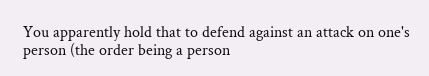You apparently hold that to defend against an attack on one's person (the order being a person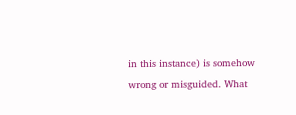in this instance) is somehow wrong or misguided. What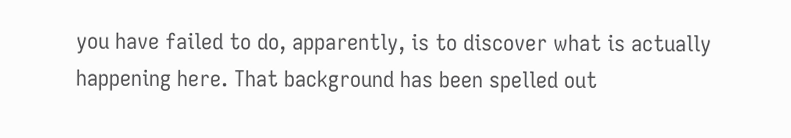you have failed to do, apparently, is to discover what is actually happening here. That background has been spelled out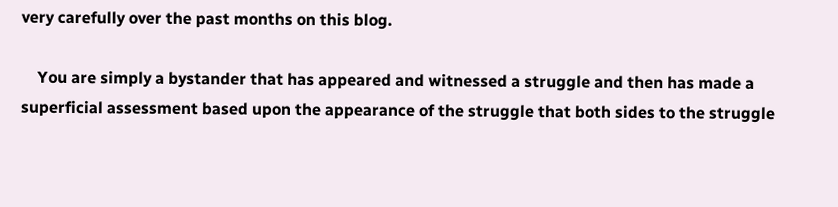very carefully over the past months on this blog.

    You are simply a bystander that has appeared and witnessed a struggle and then has made a superficial assessment based upon the appearance of the struggle that both sides to the struggle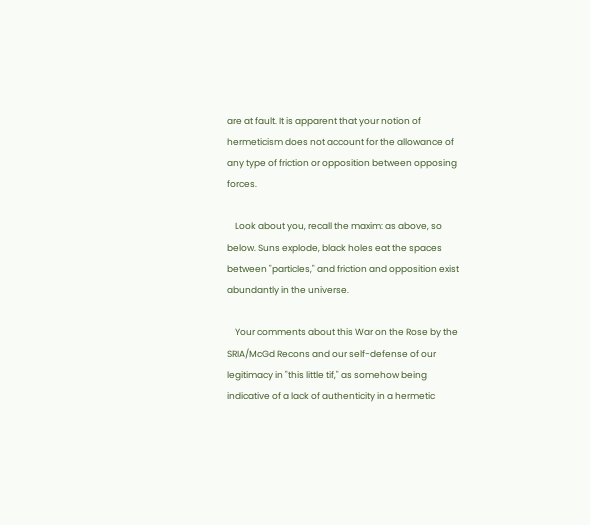are at fault. It is apparent that your notion of hermeticism does not account for the allowance of any type of friction or opposition between opposing forces.

    Look about you, recall the maxim: as above, so below. Suns explode, black holes eat the spaces between "particles," and friction and opposition exist abundantly in the universe.

    Your comments about this War on the Rose by the SRIA/McGd Recons and our self-defense of our legitimacy in "this little tif," as somehow being indicative of a lack of authenticity in a hermetic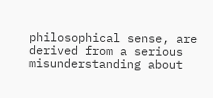philosophical sense, are derived from a serious misunderstanding about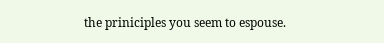the priniciples you seem to espouse.